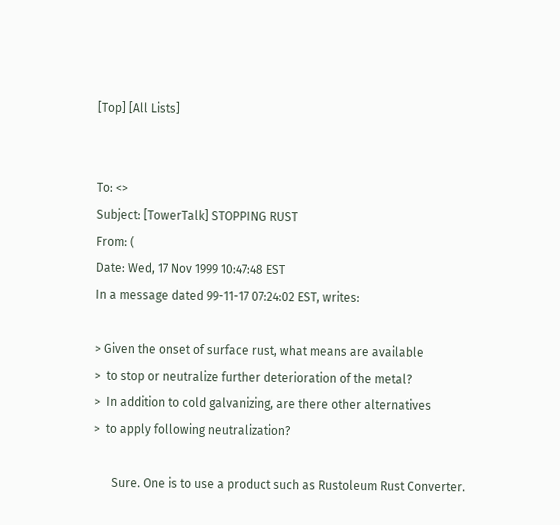[Top] [All Lists]


To: <>
Subject: [TowerTalk] STOPPING RUST
From: (
Date: Wed, 17 Nov 1999 10:47:48 EST
In a message dated 99-11-17 07:24:02 EST, writes:

> Given the onset of surface rust, what means are available
>  to stop or neutralize further deterioration of the metal?
>  In addition to cold galvanizing, are there other alternatives
>  to apply following neutralization?

      Sure. One is to use a product such as Rustoleum Rust Converter.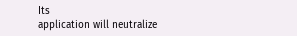Its
application will neutralize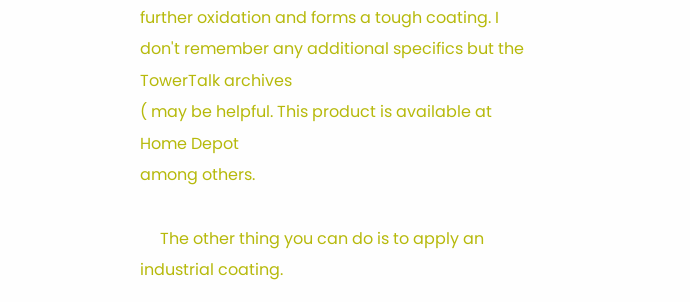further oxidation and forms a tough coating. I
don't remember any additional specifics but the TowerTalk archives
( may be helpful. This product is available at Home Depot
among others.

     The other thing you can do is to apply an industrial coating.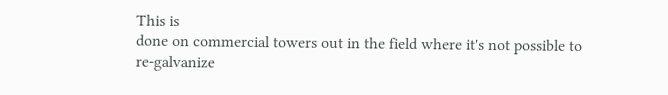This is
done on commercial towers out in the field where it's not possible to
re-galvanize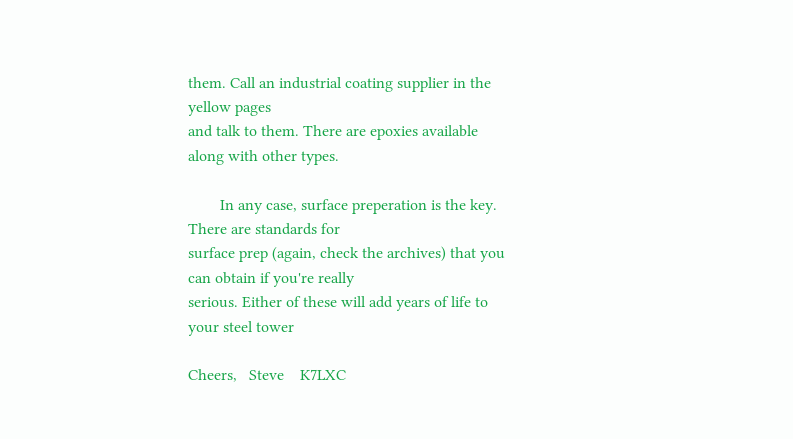them. Call an industrial coating supplier in the yellow pages
and talk to them. There are epoxies available along with other types.

        In any case, surface preperation is the key. There are standards for
surface prep (again, check the archives) that you can obtain if you're really
serious. Either of these will add years of life to your steel tower

Cheers,   Steve    K7LXC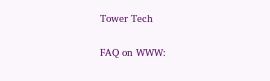Tower Tech

FAQ on WWW: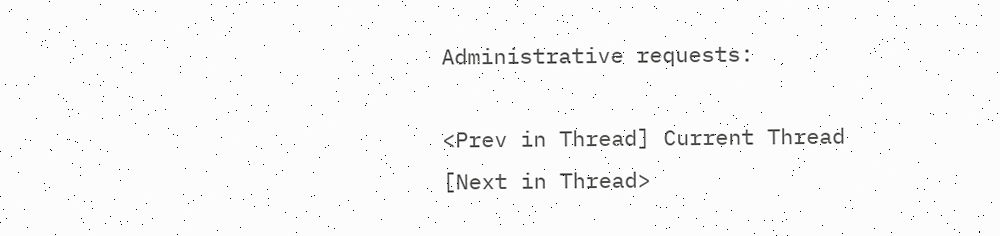Administrative requests:

<Prev in Thread] Current Thread [Next in Thread>